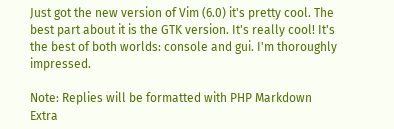Just got the new version of Vim (6.0) it's pretty cool. The best part about it is the GTK version. It's really cool! It's the best of both worlds: console and gui. I'm thoroughly impressed.

Note: Replies will be formatted with PHP Markdown Extra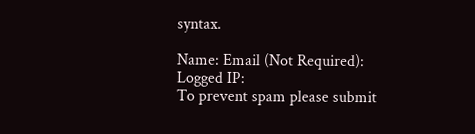syntax.

Name: Email (Not Required):
Logged IP:
To prevent spam please submit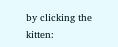by clicking the kitten: